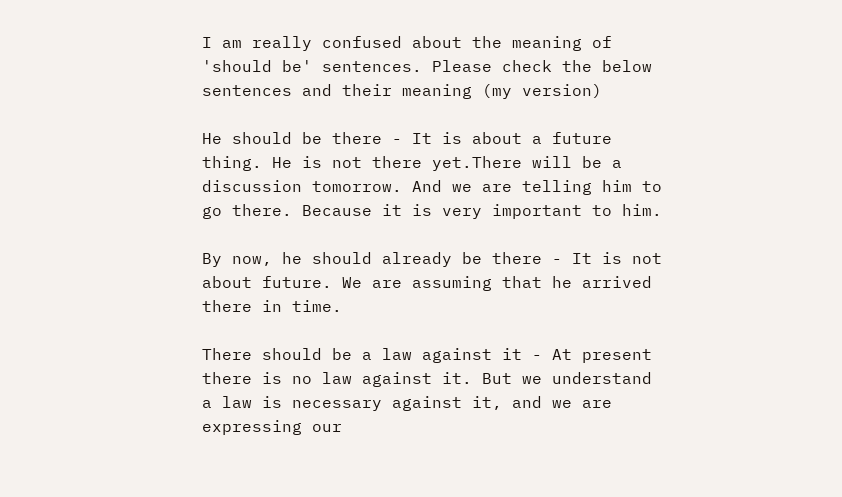I am really confused about the meaning of 'should be' sentences. Please check the below sentences and their meaning (my version)

He should be there - It is about a future thing. He is not there yet.There will be a discussion tomorrow. And we are telling him to go there. Because it is very important to him.

By now, he should already be there - It is not about future. We are assuming that he arrived there in time.

There should be a law against it - At present there is no law against it. But we understand a law is necessary against it, and we are expressing our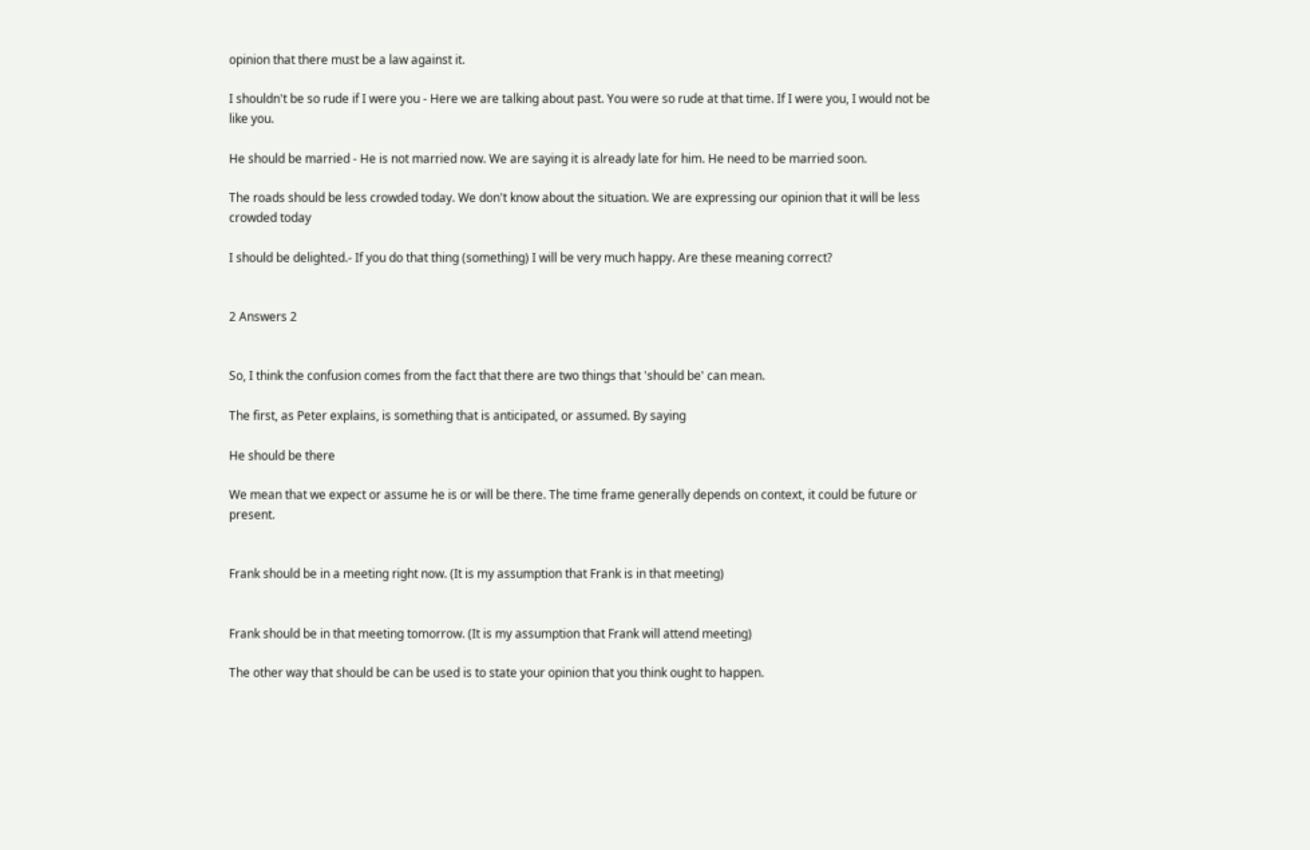opinion that there must be a law against it.

I shouldn't be so rude if I were you - Here we are talking about past. You were so rude at that time. If I were you, I would not be like you.

He should be married - He is not married now. We are saying it is already late for him. He need to be married soon.

The roads should be less crowded today. We don't know about the situation. We are expressing our opinion that it will be less crowded today

I should be delighted.- If you do that thing (something) I will be very much happy. Are these meaning correct?


2 Answers 2


So, I think the confusion comes from the fact that there are two things that 'should be' can mean.

The first, as Peter explains, is something that is anticipated, or assumed. By saying

He should be there

We mean that we expect or assume he is or will be there. The time frame generally depends on context, it could be future or present.


Frank should be in a meeting right now. (It is my assumption that Frank is in that meeting)


Frank should be in that meeting tomorrow. (It is my assumption that Frank will attend meeting)

The other way that should be can be used is to state your opinion that you think ought to happen.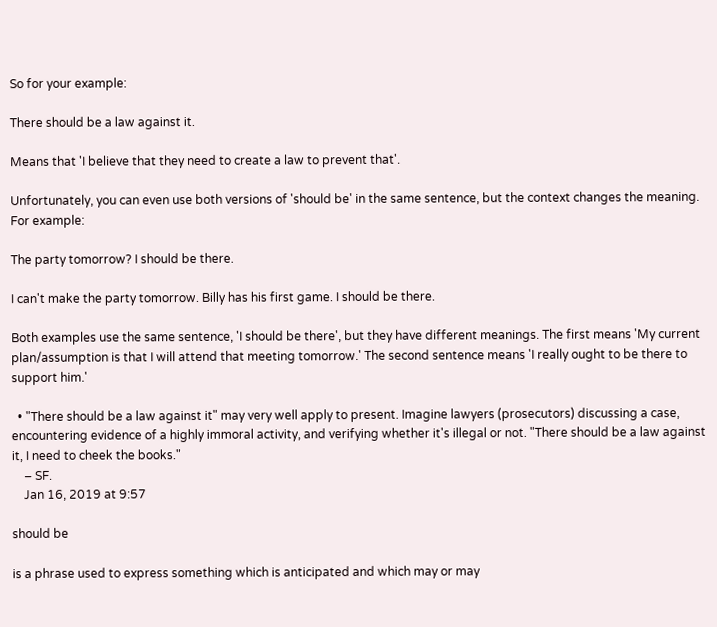So for your example:

There should be a law against it.

Means that 'I believe that they need to create a law to prevent that'.

Unfortunately, you can even use both versions of 'should be' in the same sentence, but the context changes the meaning. For example:

The party tomorrow? I should be there.

I can't make the party tomorrow. Billy has his first game. I should be there.

Both examples use the same sentence, 'I should be there', but they have different meanings. The first means 'My current plan/assumption is that I will attend that meeting tomorrow.' The second sentence means 'I really ought to be there to support him.'

  • "There should be a law against it" may very well apply to present. Imagine lawyers (prosecutors) discussing a case, encountering evidence of a highly immoral activity, and verifying whether it's illegal or not. "There should be a law against it, I need to cheek the books."
    – SF.
    Jan 16, 2019 at 9:57

should be

is a phrase used to express something which is anticipated and which may or may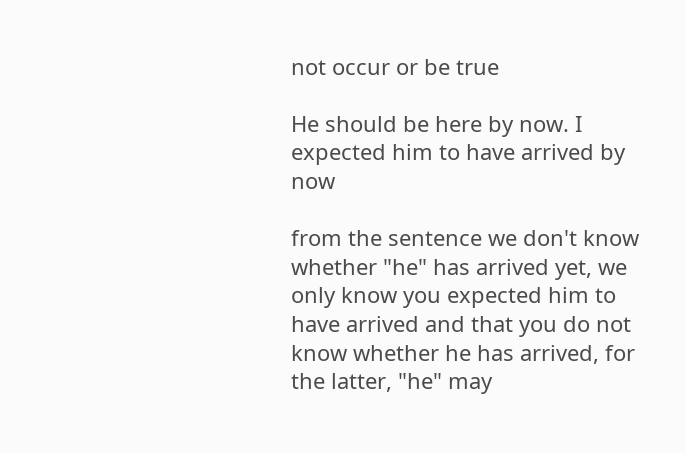not occur or be true

He should be here by now. I expected him to have arrived by now

from the sentence we don't know whether "he" has arrived yet, we only know you expected him to have arrived and that you do not know whether he has arrived, for the latter, "he" may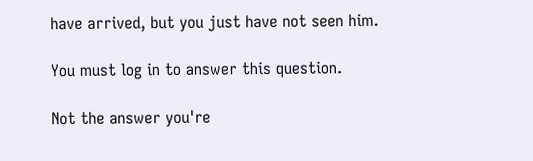have arrived, but you just have not seen him.

You must log in to answer this question.

Not the answer you're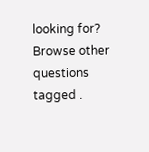looking for? Browse other questions tagged .